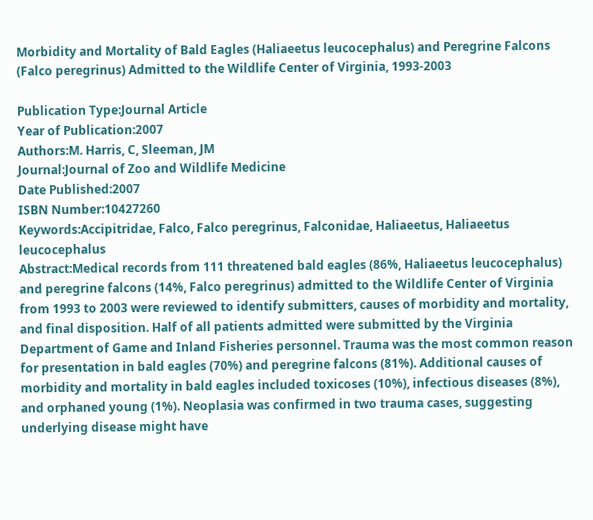Morbidity and Mortality of Bald Eagles (Haliaeetus leucocephalus) and Peregrine Falcons (Falco peregrinus) Admitted to the Wildlife Center of Virginia, 1993-2003

Publication Type:Journal Article
Year of Publication:2007
Authors:M. Harris, C, Sleeman, JM
Journal:Journal of Zoo and Wildlife Medicine
Date Published:2007
ISBN Number:10427260
Keywords:Accipitridae, Falco, Falco peregrinus, Falconidae, Haliaeetus, Haliaeetus leucocephalus
Abstract:Medical records from 111 threatened bald eagles (86%, Haliaeetus leucocephalus) and peregrine falcons (14%, Falco peregrinus) admitted to the Wildlife Center of Virginia from 1993 to 2003 were reviewed to identify submitters, causes of morbidity and mortality, and final disposition. Half of all patients admitted were submitted by the Virginia Department of Game and Inland Fisheries personnel. Trauma was the most common reason for presentation in bald eagles (70%) and peregrine falcons (81%). Additional causes of morbidity and mortality in bald eagles included toxicoses (10%), infectious diseases (8%), and orphaned young (1%). Neoplasia was confirmed in two trauma cases, suggesting underlying disease might have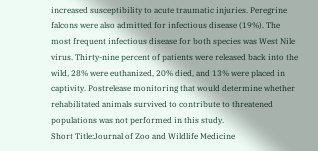increased susceptibility to acute traumatic injuries. Peregrine falcons were also admitted for infectious disease (19%). The most frequent infectious disease for both species was West Nile virus. Thirty-nine percent of patients were released back into the wild, 28% were euthanized, 20% died, and 13% were placed in captivity. Postrelease monitoring that would determine whether rehabilitated animals survived to contribute to threatened populations was not performed in this study.
Short Title:Journal of Zoo and Wildlife Medicine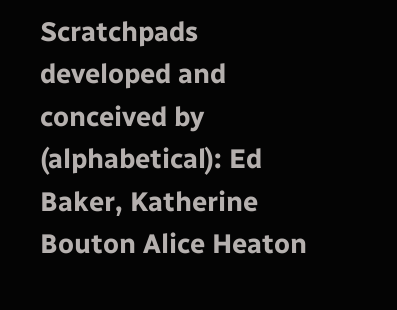Scratchpads developed and conceived by (alphabetical): Ed Baker, Katherine Bouton Alice Heaton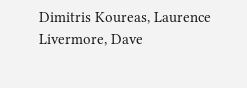Dimitris Koureas, Laurence Livermore, Dave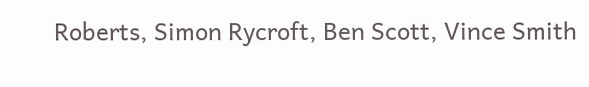Roberts, Simon Rycroft, Ben Scott, Vince Smith